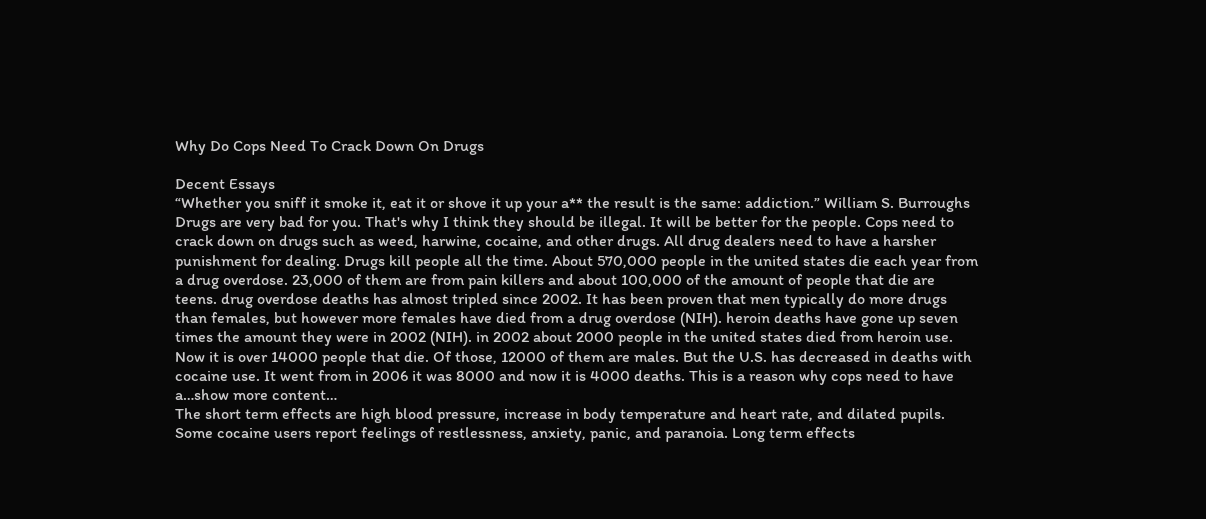Why Do Cops Need To Crack Down On Drugs

Decent Essays
“Whether you sniff it smoke it, eat it or shove it up your a** the result is the same: addiction.” William S. Burroughs Drugs are very bad for you. That's why I think they should be illegal. It will be better for the people. Cops need to crack down on drugs such as weed, harwine, cocaine, and other drugs. All drug dealers need to have a harsher punishment for dealing. Drugs kill people all the time. About 570,000 people in the united states die each year from a drug overdose. 23,000 of them are from pain killers and about 100,000 of the amount of people that die are teens. drug overdose deaths has almost tripled since 2002. It has been proven that men typically do more drugs than females, but however more females have died from a drug overdose (NIH). heroin deaths have gone up seven times the amount they were in 2002 (NIH). in 2002 about 2000 people in the united states died from heroin use. Now it is over 14000 people that die. Of those, 12000 of them are males. But the U.S. has decreased in deaths with cocaine use. It went from in 2006 it was 8000 and now it is 4000 deaths. This is a reason why cops need to have a…show more content…
The short term effects are high blood pressure, increase in body temperature and heart rate, and dilated pupils. Some cocaine users report feelings of restlessness, anxiety, panic, and paranoia. Long term effects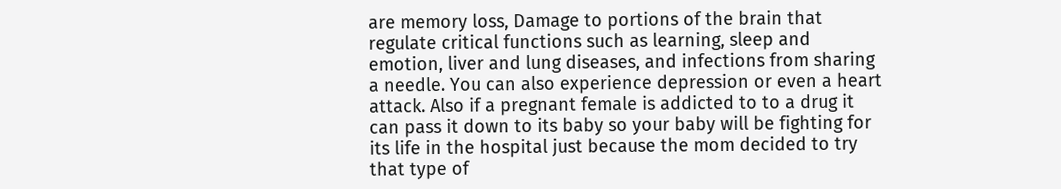are memory loss, Damage to portions of the brain that regulate critical functions such as learning, sleep and emotion, liver and lung diseases, and infections from sharing a needle. You can also experience depression or even a heart attack. Also if a pregnant female is addicted to to a drug it can pass it down to its baby so your baby will be fighting for its life in the hospital just because the mom decided to try that type of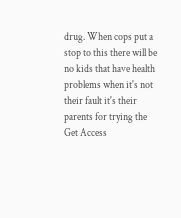drug. When cops put a stop to this there will be no kids that have health problems when it's not their fault it's their parents for trying the
Get Access